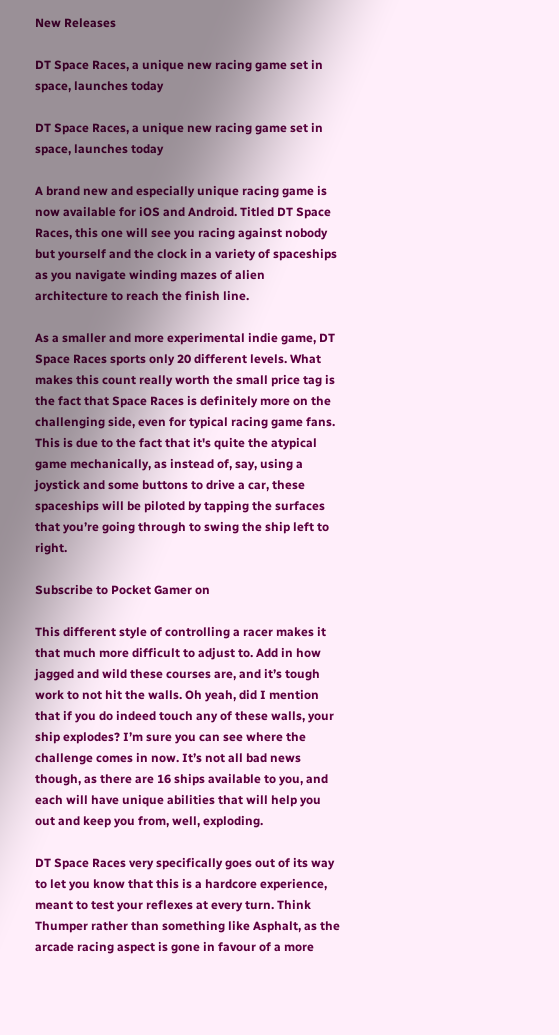New Releases

DT Space Races, a unique new racing game set in space, launches today

DT Space Races, a unique new racing game set in space, launches today

A brand new and especially unique racing game is now available for iOS and Android. Titled DT Space Races, this one will see you racing against nobody but yourself and the clock in a variety of spaceships as you navigate winding mazes of alien architecture to reach the finish line.

As a smaller and more experimental indie game, DT Space Races sports only 20 different levels. What makes this count really worth the small price tag is the fact that Space Races is definitely more on the challenging side, even for typical racing game fans. This is due to the fact that it's quite the atypical game mechanically, as instead of, say, using a joystick and some buttons to drive a car, these spaceships will be piloted by tapping the surfaces that you’re going through to swing the ship left to right.

Subscribe to Pocket Gamer on

This different style of controlling a racer makes it that much more difficult to adjust to. Add in how jagged and wild these courses are, and it’s tough work to not hit the walls. Oh yeah, did I mention that if you do indeed touch any of these walls, your ship explodes? I’m sure you can see where the challenge comes in now. It’s not all bad news though, as there are 16 ships available to you, and each will have unique abilities that will help you out and keep you from, well, exploding.

DT Space Races very specifically goes out of its way to let you know that this is a hardcore experience, meant to test your reflexes at every turn. Think Thumper rather than something like Asphalt, as the arcade racing aspect is gone in favour of a more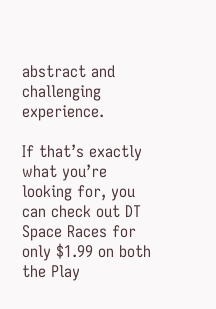abstract and challenging experience.

If that’s exactly what you’re looking for, you can check out DT Space Races for only $1.99 on both the Play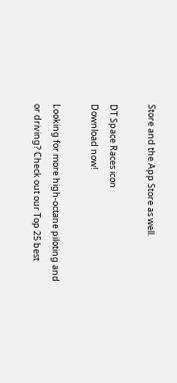Store and the App Store as well.

DT Space Races icon
Download now!

Looking for more high-octane piloting and or driving? Check out our Top 25 best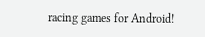racing games for Android!